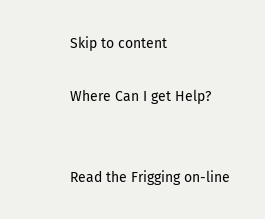Skip to content

Where Can I get Help?


Read the Frigging on-line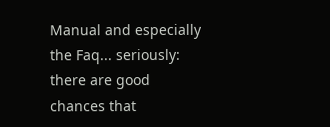Manual and especially the Faq... seriously: there are good chances that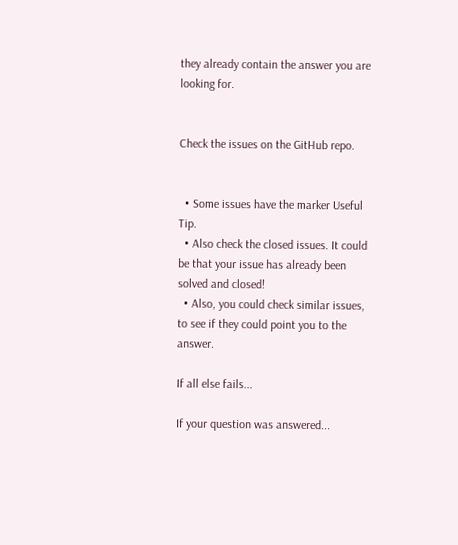they already contain the answer you are looking for.


Check the issues on the GitHub repo.


  • Some issues have the marker Useful Tip.
  • Also check the closed issues. It could be that your issue has already been solved and closed!
  • Also, you could check similar issues, to see if they could point you to the answer.

If all else fails...

If your question was answered...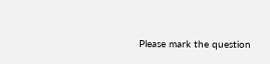Please mark the question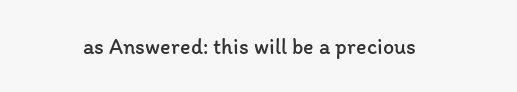as Answered: this will be a precious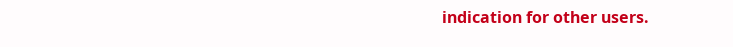indication for other users.